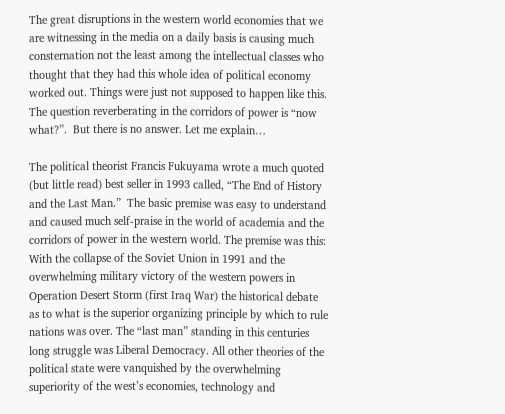The great disruptions in the western world economies that we are witnessing in the media on a daily basis is causing much consternation not the least among the intellectual classes who thought that they had this whole idea of political economy worked out. Things were just not supposed to happen like this. The question reverberating in the corridors of power is “now what?”.  But there is no answer. Let me explain…

The political theorist Francis Fukuyama wrote a much quoted (but little read) best seller in 1993 called, “The End of History and the Last Man.”  The basic premise was easy to understand and caused much self-praise in the world of academia and the corridors of power in the western world. The premise was this: With the collapse of the Soviet Union in 1991 and the overwhelming military victory of the western powers in Operation Desert Storm (first Iraq War) the historical debate as to what is the superior organizing principle by which to rule nations was over. The “last man” standing in this centuries long struggle was Liberal Democracy. All other theories of the political state were vanquished by the overwhelming superiority of the west’s economies, technology and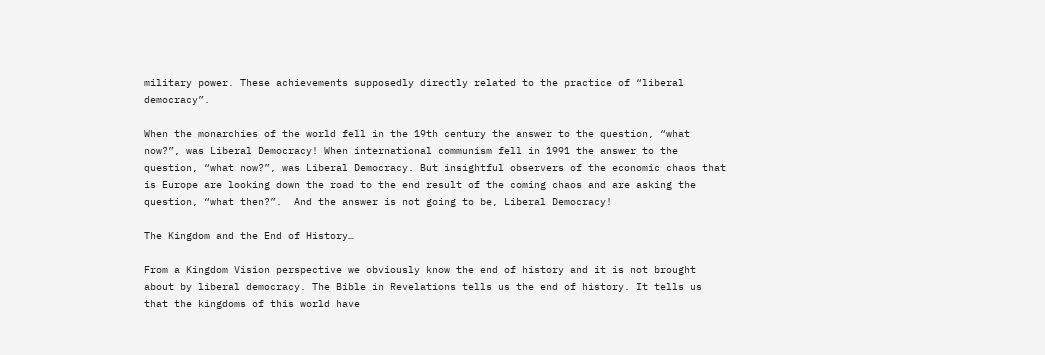military power. These achievements supposedly directly related to the practice of “liberal democracy”.

When the monarchies of the world fell in the 19th century the answer to the question, “what now?”, was Liberal Democracy! When international communism fell in 1991 the answer to the question, “what now?”, was Liberal Democracy. But insightful observers of the economic chaos that is Europe are looking down the road to the end result of the coming chaos and are asking the question, “what then?”.  And the answer is not going to be, Liberal Democracy!

The Kingdom and the End of History…

From a Kingdom Vision perspective we obviously know the end of history and it is not brought about by liberal democracy. The Bible in Revelations tells us the end of history. It tells us that the kingdoms of this world have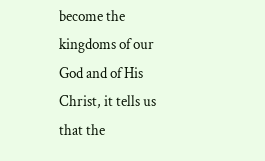become the kingdoms of our God and of His Christ, it tells us that the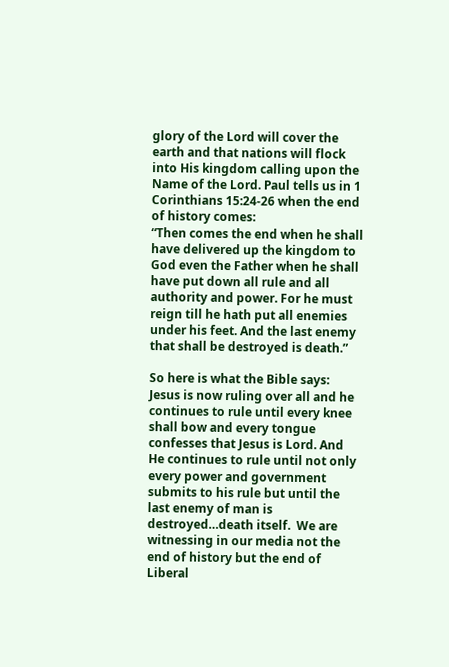glory of the Lord will cover the earth and that nations will flock into His kingdom calling upon the Name of the Lord. Paul tells us in 1 Corinthians 15:24-26 when the end of history comes:
“Then comes the end when he shall have delivered up the kingdom to God even the Father when he shall have put down all rule and all authority and power. For he must reign till he hath put all enemies under his feet. And the last enemy that shall be destroyed is death.”

So here is what the Bible says: Jesus is now ruling over all and he continues to rule until every knee shall bow and every tongue confesses that Jesus is Lord. And He continues to rule until not only every power and government submits to his rule but until the last enemy of man is destroyed…death itself.  We are witnessing in our media not the end of history but the end of Liberal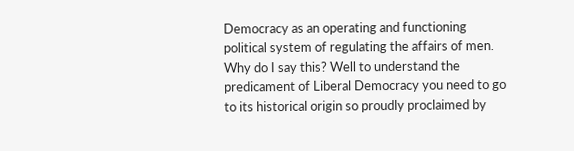Democracy as an operating and functioning political system of regulating the affairs of men. Why do I say this? Well to understand the predicament of Liberal Democracy you need to go to its historical origin so proudly proclaimed by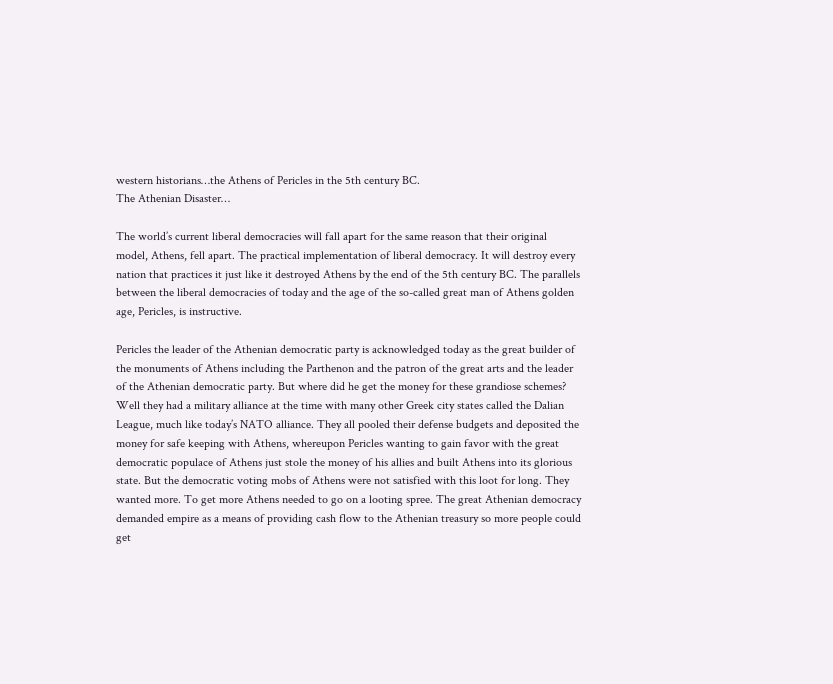western historians…the Athens of Pericles in the 5th century BC.
The Athenian Disaster…

The world’s current liberal democracies will fall apart for the same reason that their original model, Athens, fell apart. The practical implementation of liberal democracy. It will destroy every nation that practices it just like it destroyed Athens by the end of the 5th century BC. The parallels between the liberal democracies of today and the age of the so-called great man of Athens golden age, Pericles, is instructive.

Pericles the leader of the Athenian democratic party is acknowledged today as the great builder of the monuments of Athens including the Parthenon and the patron of the great arts and the leader of the Athenian democratic party. But where did he get the money for these grandiose schemes? Well they had a military alliance at the time with many other Greek city states called the Dalian League, much like today’s NATO alliance. They all pooled their defense budgets and deposited the money for safe keeping with Athens, whereupon Pericles wanting to gain favor with the great democratic populace of Athens just stole the money of his allies and built Athens into its glorious state. But the democratic voting mobs of Athens were not satisfied with this loot for long. They wanted more. To get more Athens needed to go on a looting spree. The great Athenian democracy demanded empire as a means of providing cash flow to the Athenian treasury so more people could get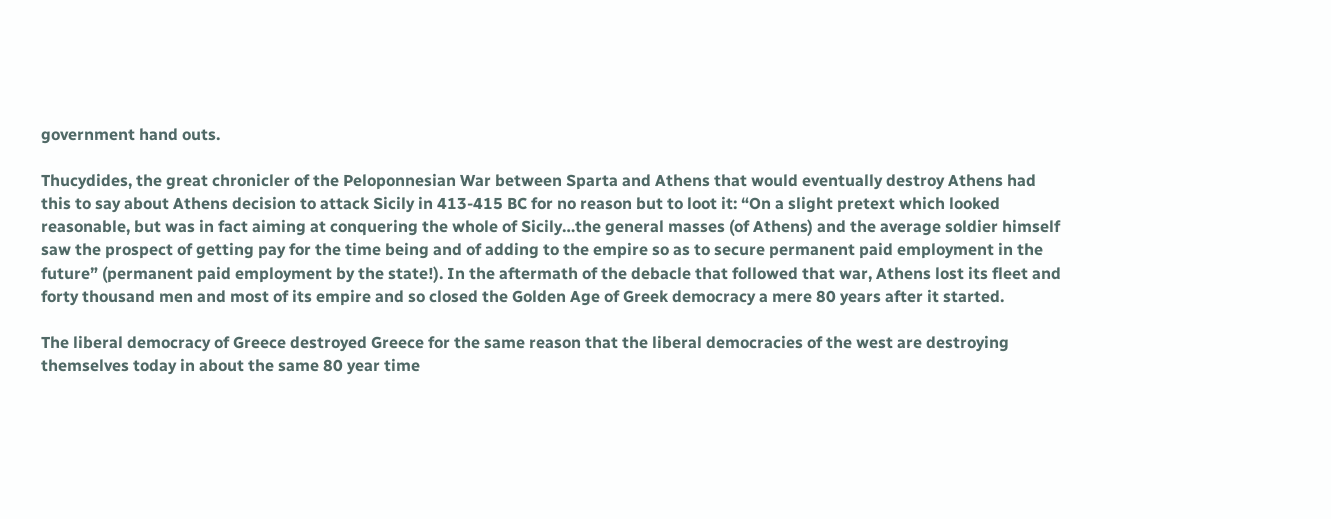government hand outs.

Thucydides, the great chronicler of the Peloponnesian War between Sparta and Athens that would eventually destroy Athens had this to say about Athens decision to attack Sicily in 413-415 BC for no reason but to loot it: “On a slight pretext which looked reasonable, but was in fact aiming at conquering the whole of Sicily…the general masses (of Athens) and the average soldier himself saw the prospect of getting pay for the time being and of adding to the empire so as to secure permanent paid employment in the future” (permanent paid employment by the state!). In the aftermath of the debacle that followed that war, Athens lost its fleet and forty thousand men and most of its empire and so closed the Golden Age of Greek democracy a mere 80 years after it started.

The liberal democracy of Greece destroyed Greece for the same reason that the liberal democracies of the west are destroying themselves today in about the same 80 year time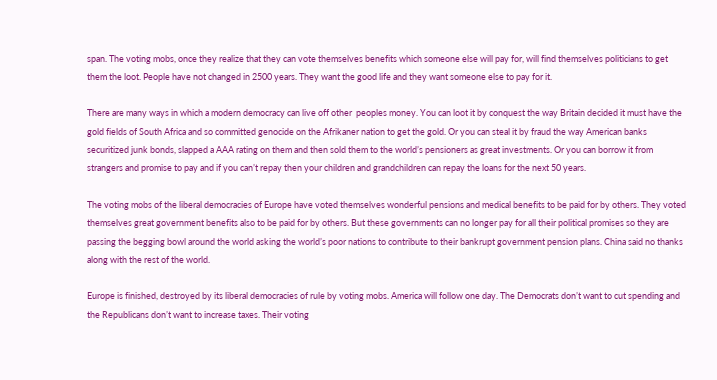span. The voting mobs, once they realize that they can vote themselves benefits which someone else will pay for, will find themselves politicians to get them the loot. People have not changed in 2500 years. They want the good life and they want someone else to pay for it.

There are many ways in which a modern democracy can live off other  peoples money. You can loot it by conquest the way Britain decided it must have the gold fields of South Africa and so committed genocide on the Afrikaner nation to get the gold. Or you can steal it by fraud the way American banks securitized junk bonds, slapped a AAA rating on them and then sold them to the world’s pensioners as great investments. Or you can borrow it from strangers and promise to pay and if you can’t repay then your children and grandchildren can repay the loans for the next 50 years.

The voting mobs of the liberal democracies of Europe have voted themselves wonderful pensions and medical benefits to be paid for by others. They voted themselves great government benefits also to be paid for by others. But these governments can no longer pay for all their political promises so they are passing the begging bowl around the world asking the world’s poor nations to contribute to their bankrupt government pension plans. China said no thanks along with the rest of the world.

Europe is finished, destroyed by its liberal democracies of rule by voting mobs. America will follow one day. The Democrats don’t want to cut spending and the Republicans don’t want to increase taxes. Their voting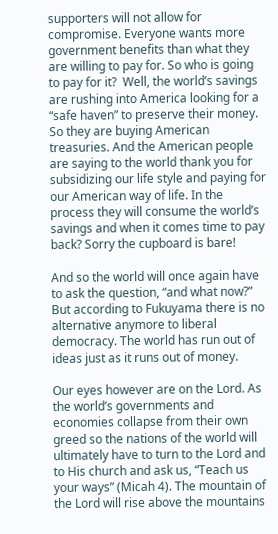supporters will not allow for compromise. Everyone wants more government benefits than what they are willing to pay for. So who is going to pay for it?  Well, the world’s savings are rushing into America looking for a “safe haven” to preserve their money. So they are buying American treasuries. And the American people are saying to the world thank you for subsidizing our life style and paying for our American way of life. In the process they will consume the world’s savings and when it comes time to pay back? Sorry the cupboard is bare!

And so the world will once again have to ask the question, “and what now?” But according to Fukuyama there is no alternative anymore to liberal democracy. The world has run out of ideas just as it runs out of money.

Our eyes however are on the Lord. As the world’s governments and economies collapse from their own greed so the nations of the world will ultimately have to turn to the Lord and to His church and ask us, “Teach us your ways” (Micah 4). The mountain of the Lord will rise above the mountains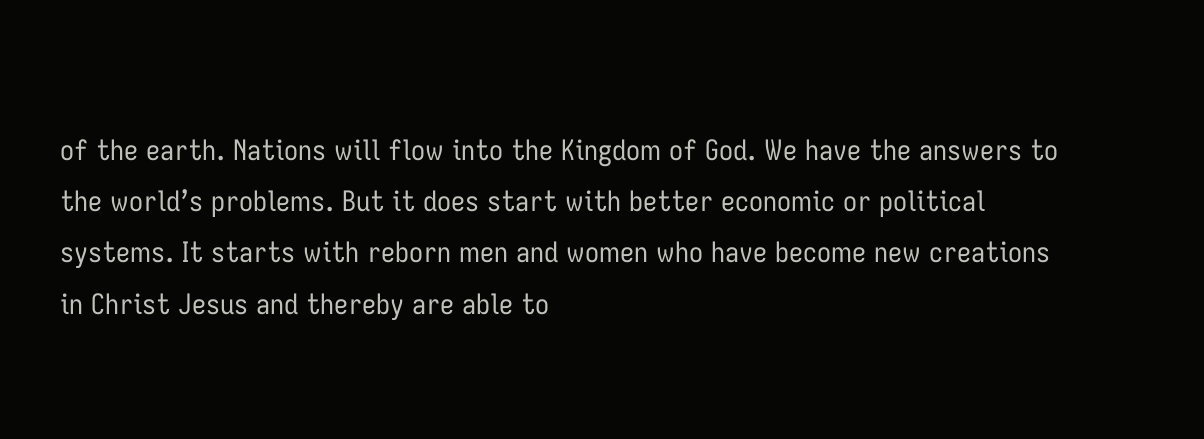of the earth. Nations will flow into the Kingdom of God. We have the answers to the world’s problems. But it does start with better economic or political systems. It starts with reborn men and women who have become new creations in Christ Jesus and thereby are able to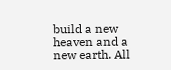build a new heaven and a new earth. All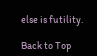else is futility.

Back to Top